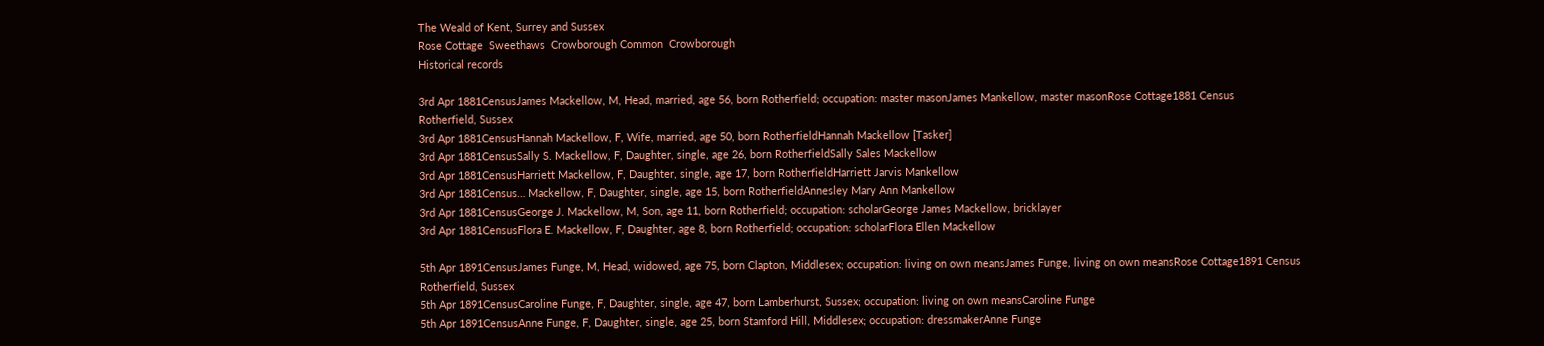The Weald of Kent, Surrey and Sussex
Rose Cottage  Sweethaws  Crowborough Common  Crowborough
Historical records

3rd Apr 1881CensusJames Mackellow, M, Head, married, age 56, born Rotherfield; occupation: master masonJames Mankellow, master masonRose Cottage1881 Census
Rotherfield, Sussex
3rd Apr 1881CensusHannah Mackellow, F, Wife, married, age 50, born RotherfieldHannah Mackellow [Tasker]
3rd Apr 1881CensusSally S. Mackellow, F, Daughter, single, age 26, born RotherfieldSally Sales Mackellow
3rd Apr 1881CensusHarriett Mackellow, F, Daughter, single, age 17, born RotherfieldHarriett Jarvis Mankellow
3rd Apr 1881Census… Mackellow, F, Daughter, single, age 15, born RotherfieldAnnesley Mary Ann Mankellow
3rd Apr 1881CensusGeorge J. Mackellow, M, Son, age 11, born Rotherfield; occupation: scholarGeorge James Mackellow, bricklayer
3rd Apr 1881CensusFlora E. Mackellow, F, Daughter, age 8, born Rotherfield; occupation: scholarFlora Ellen Mackellow

5th Apr 1891CensusJames Funge, M, Head, widowed, age 75, born Clapton, Middlesex; occupation: living on own meansJames Funge, living on own meansRose Cottage1891 Census
Rotherfield, Sussex
5th Apr 1891CensusCaroline Funge, F, Daughter, single, age 47, born Lamberhurst, Sussex; occupation: living on own meansCaroline Funge
5th Apr 1891CensusAnne Funge, F, Daughter, single, age 25, born Stamford Hill, Middlesex; occupation: dressmakerAnne Funge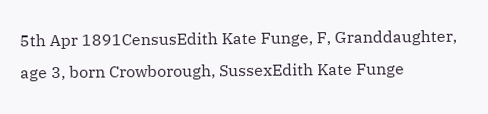5th Apr 1891CensusEdith Kate Funge, F, Granddaughter, age 3, born Crowborough, SussexEdith Kate Funge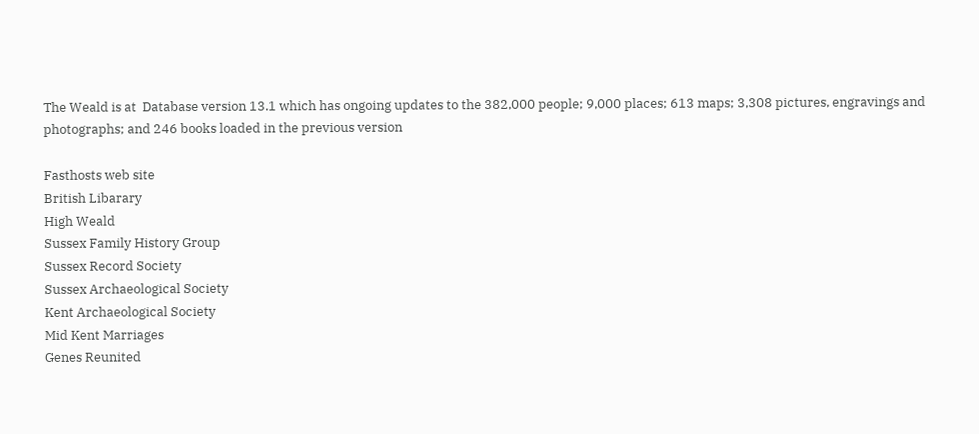The Weald is at  Database version 13.1 which has ongoing updates to the 382,000 people; 9,000 places; 613 maps; 3,308 pictures, engravings and photographs; and 246 books loaded in the previous version

Fasthosts web site
British Libarary
High Weald
Sussex Family History Group
Sussex Record Society
Sussex Archaeological Society
Kent Archaeological Society
Mid Kent Marriages
Genes Reunited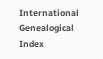International Genealogical Index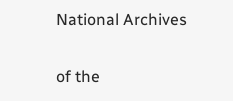National Archives

of the